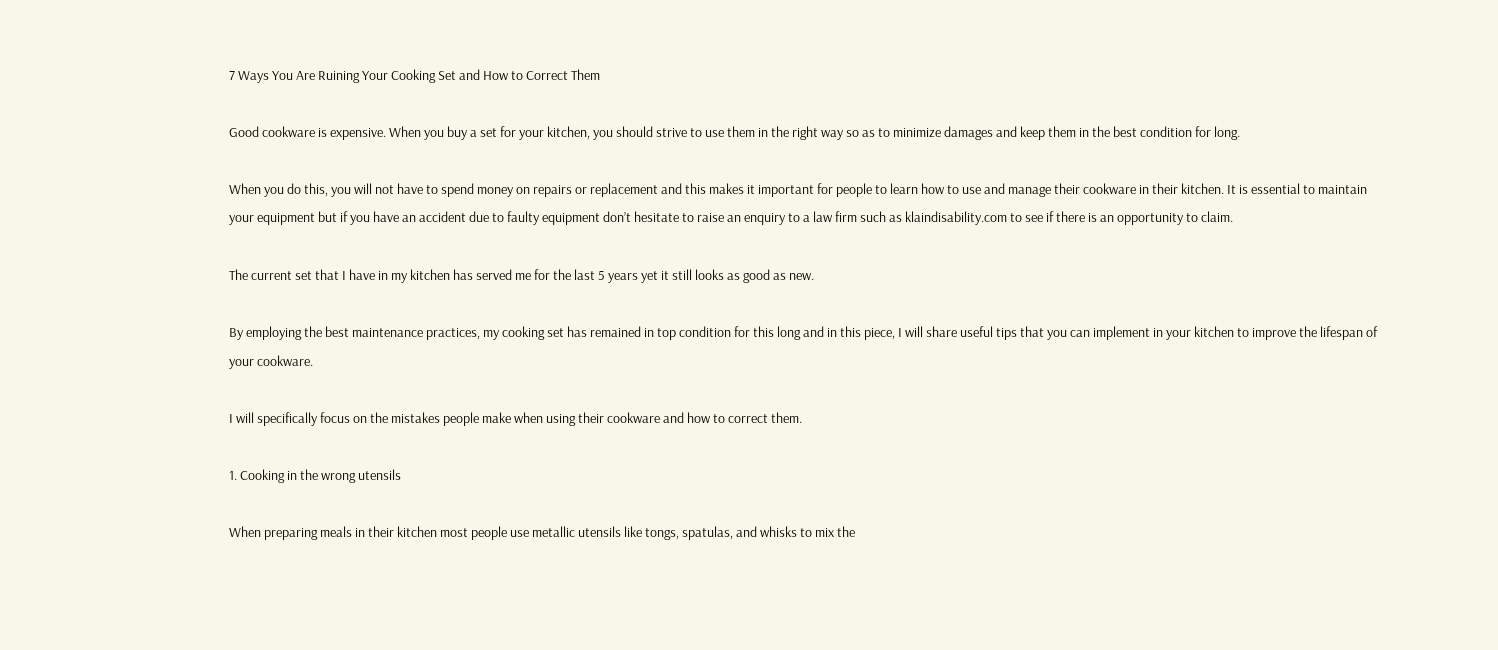7 Ways You Are Ruining Your Cooking Set and How to Correct Them

Good cookware is expensive. When you buy a set for your kitchen, you should strive to use them in the right way so as to minimize damages and keep them in the best condition for long.

When you do this, you will not have to spend money on repairs or replacement and this makes it important for people to learn how to use and manage their cookware in their kitchen. It is essential to maintain your equipment but if you have an accident due to faulty equipment don’t hesitate to raise an enquiry to a law firm such as klaindisability.com to see if there is an opportunity to claim.

The current set that I have in my kitchen has served me for the last 5 years yet it still looks as good as new.

By employing the best maintenance practices, my cooking set has remained in top condition for this long and in this piece, I will share useful tips that you can implement in your kitchen to improve the lifespan of your cookware.

I will specifically focus on the mistakes people make when using their cookware and how to correct them.

1. Cooking in the wrong utensils

When preparing meals in their kitchen most people use metallic utensils like tongs, spatulas, and whisks to mix the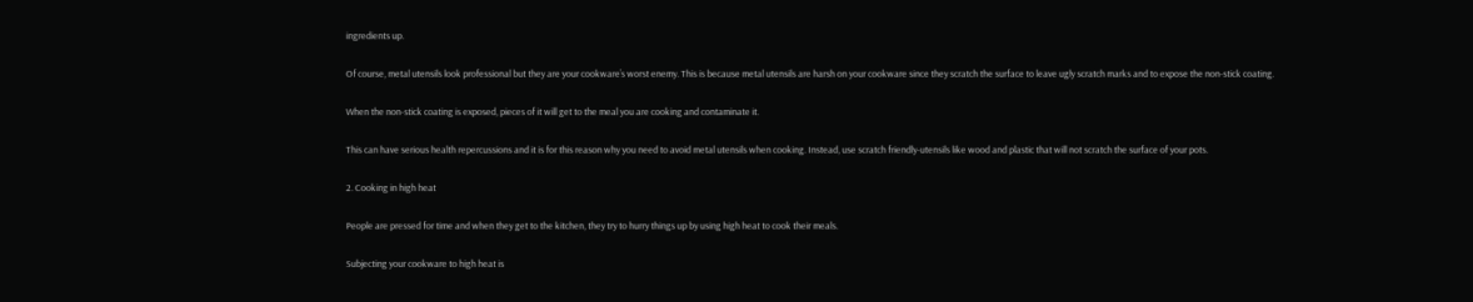ingredients up.

Of course, metal utensils look professional but they are your cookware’s worst enemy. This is because metal utensils are harsh on your cookware since they scratch the surface to leave ugly scratch marks and to expose the non-stick coating.

When the non-stick coating is exposed, pieces of it will get to the meal you are cooking and contaminate it.

This can have serious health repercussions and it is for this reason why you need to avoid metal utensils when cooking. Instead, use scratch friendly-utensils like wood and plastic that will not scratch the surface of your pots.

2. Cooking in high heat

People are pressed for time and when they get to the kitchen, they try to hurry things up by using high heat to cook their meals.

Subjecting your cookware to high heat is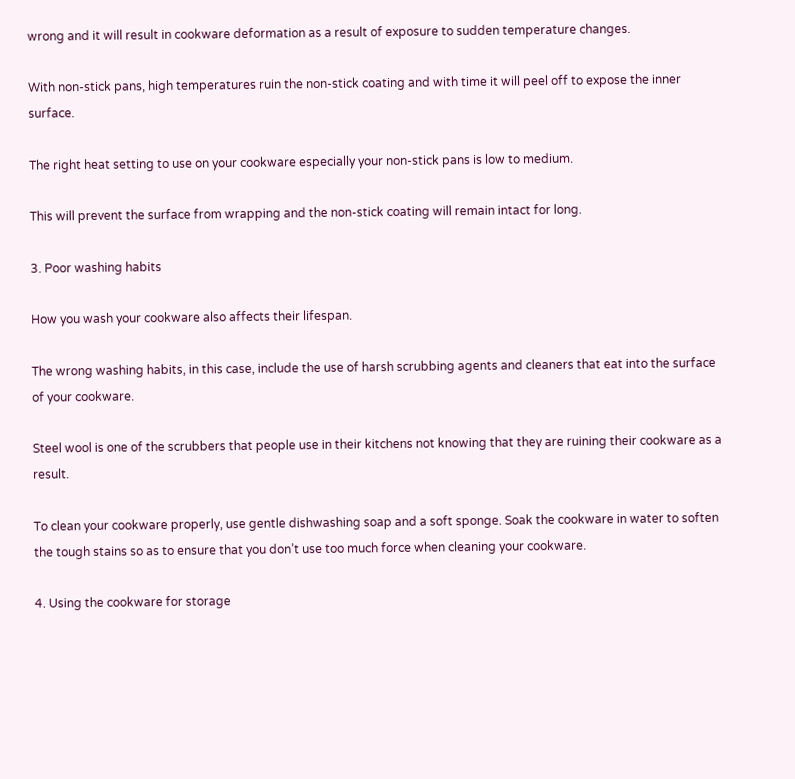wrong and it will result in cookware deformation as a result of exposure to sudden temperature changes.

With non-stick pans, high temperatures ruin the non-stick coating and with time it will peel off to expose the inner surface.

The right heat setting to use on your cookware especially your non-stick pans is low to medium.

This will prevent the surface from wrapping and the non-stick coating will remain intact for long.

3. Poor washing habits

How you wash your cookware also affects their lifespan.

The wrong washing habits, in this case, include the use of harsh scrubbing agents and cleaners that eat into the surface of your cookware.

Steel wool is one of the scrubbers that people use in their kitchens not knowing that they are ruining their cookware as a result.

To clean your cookware properly, use gentle dishwashing soap and a soft sponge. Soak the cookware in water to soften the tough stains so as to ensure that you don’t use too much force when cleaning your cookware.

4. Using the cookware for storage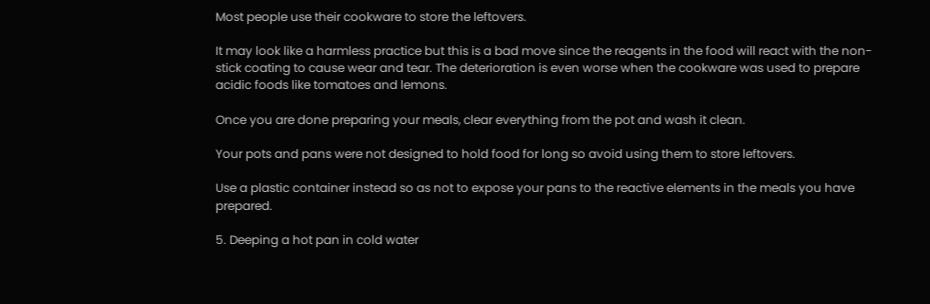Most people use their cookware to store the leftovers.

It may look like a harmless practice but this is a bad move since the reagents in the food will react with the non-stick coating to cause wear and tear. The deterioration is even worse when the cookware was used to prepare acidic foods like tomatoes and lemons.

Once you are done preparing your meals, clear everything from the pot and wash it clean.

Your pots and pans were not designed to hold food for long so avoid using them to store leftovers.

Use a plastic container instead so as not to expose your pans to the reactive elements in the meals you have prepared.

5. Deeping a hot pan in cold water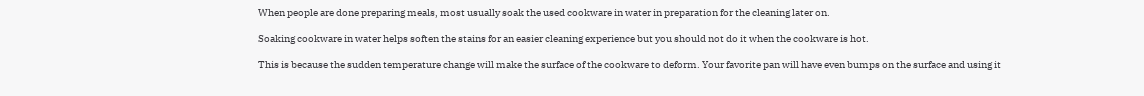When people are done preparing meals, most usually soak the used cookware in water in preparation for the cleaning later on.

Soaking cookware in water helps soften the stains for an easier cleaning experience but you should not do it when the cookware is hot.

This is because the sudden temperature change will make the surface of the cookware to deform. Your favorite pan will have even bumps on the surface and using it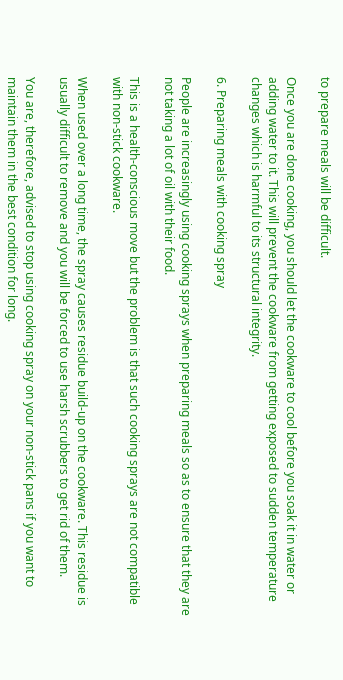to prepare meals will be difficult.

Once you are done cooking, you should let the cookware to cool before you soak it in water or adding water to it. This will prevent the cookware from getting exposed to sudden temperature changes which is harmful to its structural integrity.

6. Preparing meals with cooking spray

People are increasingly using cooking sprays when preparing meals so as to ensure that they are not taking a lot of oil with their food.

This is a health-conscious move but the problem is that such cooking sprays are not compatible with non-stick cookware.

When used over a long time, the spray causes residue build-up on the cookware. This residue is usually difficult to remove and you will be forced to use harsh scrubbers to get rid of them.

You are, therefore, advised to stop using cooking spray on your non-stick pans if you want to maintain them in the best condition for long.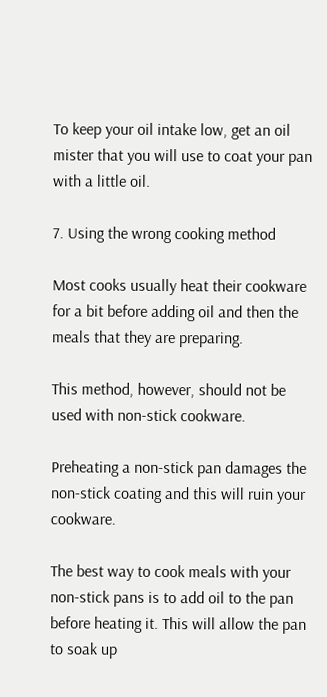To keep your oil intake low, get an oil mister that you will use to coat your pan with a little oil.

7. Using the wrong cooking method

Most cooks usually heat their cookware for a bit before adding oil and then the meals that they are preparing.

This method, however, should not be used with non-stick cookware.

Preheating a non-stick pan damages the non-stick coating and this will ruin your cookware.

The best way to cook meals with your non-stick pans is to add oil to the pan before heating it. This will allow the pan to soak up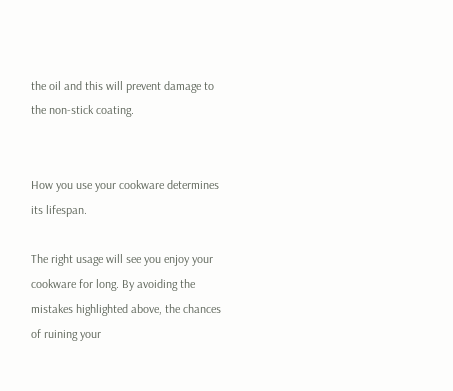the oil and this will prevent damage to the non-stick coating.


How you use your cookware determines its lifespan.

The right usage will see you enjoy your cookware for long. By avoiding the mistakes highlighted above, the chances of ruining your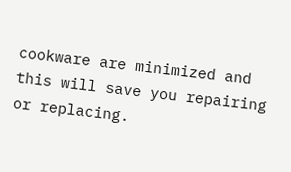cookware are minimized and this will save you repairing or replacing.